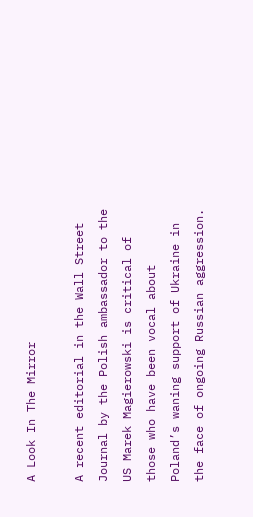A Look In The Mirror

A recent editorial in the Wall Street Journal by the Polish ambassador to the US Marek Magierowski is critical of those who have been vocal about Poland’s waning support of Ukraine in the face of ongoing Russian aggression.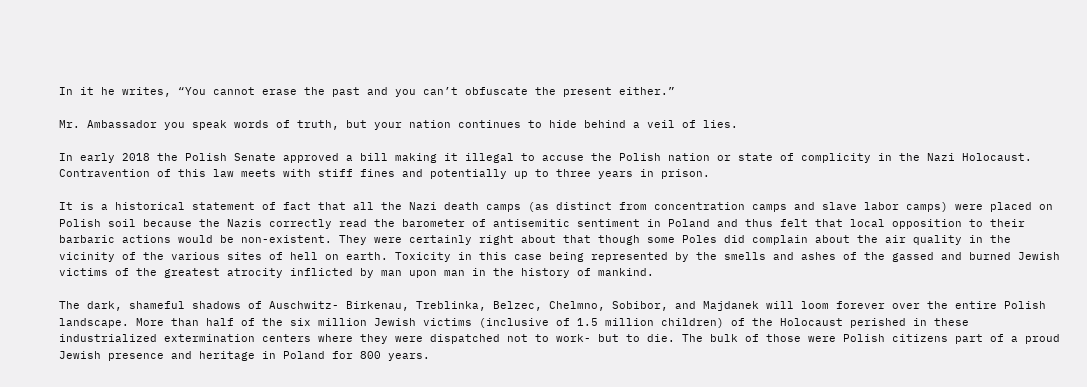In it he writes, “You cannot erase the past and you can’t obfuscate the present either.”

Mr. Ambassador you speak words of truth, but your nation continues to hide behind a veil of lies.

In early 2018 the Polish Senate approved a bill making it illegal to accuse the Polish nation or state of complicity in the Nazi Holocaust. Contravention of this law meets with stiff fines and potentially up to three years in prison.

It is a historical statement of fact that all the Nazi death camps (as distinct from concentration camps and slave labor camps) were placed on Polish soil because the Nazis correctly read the barometer of antisemitic sentiment in Poland and thus felt that local opposition to their barbaric actions would be non-existent. They were certainly right about that though some Poles did complain about the air quality in the vicinity of the various sites of hell on earth. Toxicity in this case being represented by the smells and ashes of the gassed and burned Jewish victims of the greatest atrocity inflicted by man upon man in the history of mankind.

The dark, shameful shadows of Auschwitz- Birkenau, Treblinka, Belzec, Chelmno, Sobibor, and Majdanek will loom forever over the entire Polish landscape. More than half of the six million Jewish victims (inclusive of 1.5 million children) of the Holocaust perished in these industrialized extermination centers where they were dispatched not to work- but to die. The bulk of those were Polish citizens part of a proud Jewish presence and heritage in Poland for 800 years.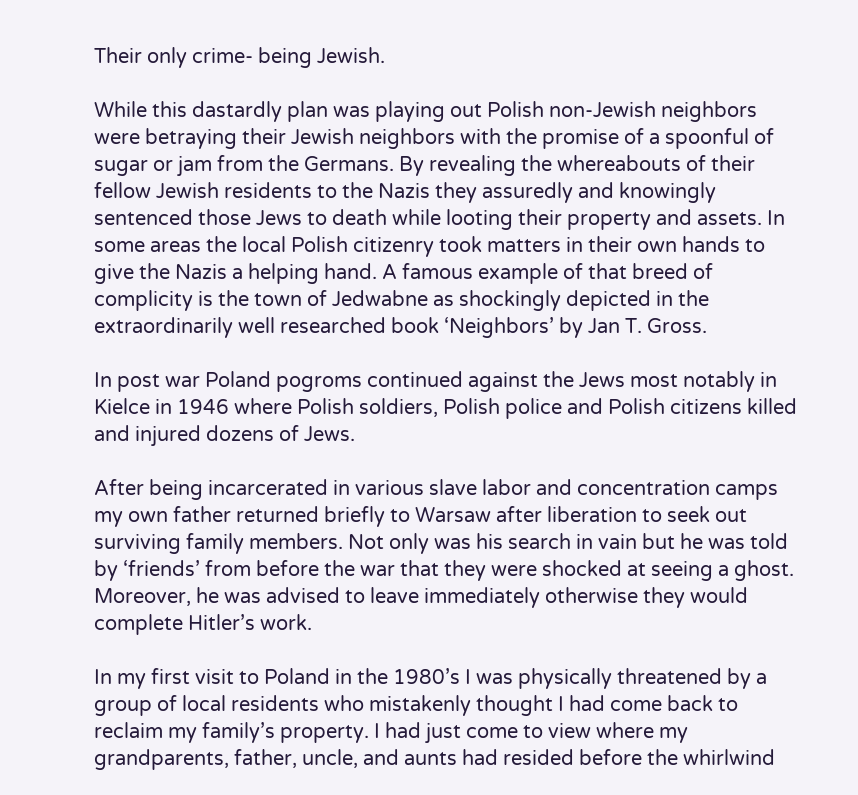Their only crime- being Jewish.

While this dastardly plan was playing out Polish non-Jewish neighbors were betraying their Jewish neighbors with the promise of a spoonful of sugar or jam from the Germans. By revealing the whereabouts of their fellow Jewish residents to the Nazis they assuredly and knowingly sentenced those Jews to death while looting their property and assets. In some areas the local Polish citizenry took matters in their own hands to give the Nazis a helping hand. A famous example of that breed of complicity is the town of Jedwabne as shockingly depicted in the extraordinarily well researched book ‘Neighbors’ by Jan T. Gross.

In post war Poland pogroms continued against the Jews most notably in Kielce in 1946 where Polish soldiers, Polish police and Polish citizens killed and injured dozens of Jews.

After being incarcerated in various slave labor and concentration camps my own father returned briefly to Warsaw after liberation to seek out surviving family members. Not only was his search in vain but he was told by ‘friends’ from before the war that they were shocked at seeing a ghost. Moreover, he was advised to leave immediately otherwise they would complete Hitler’s work.

In my first visit to Poland in the 1980’s I was physically threatened by a group of local residents who mistakenly thought I had come back to reclaim my family’s property. I had just come to view where my grandparents, father, uncle, and aunts had resided before the whirlwind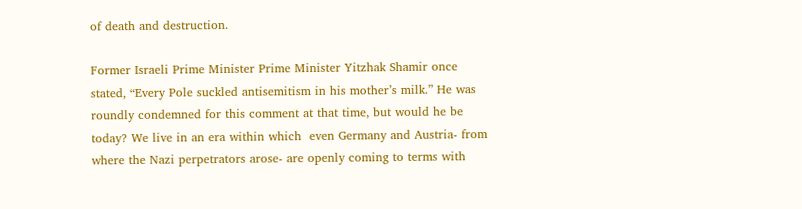of death and destruction.

Former Israeli Prime Minister Prime Minister Yitzhak Shamir once stated, “Every Pole suckled antisemitism in his mother’s milk.” He was roundly condemned for this comment at that time, but would he be today? We live in an era within which  even Germany and Austria- from where the Nazi perpetrators arose- are openly coming to terms with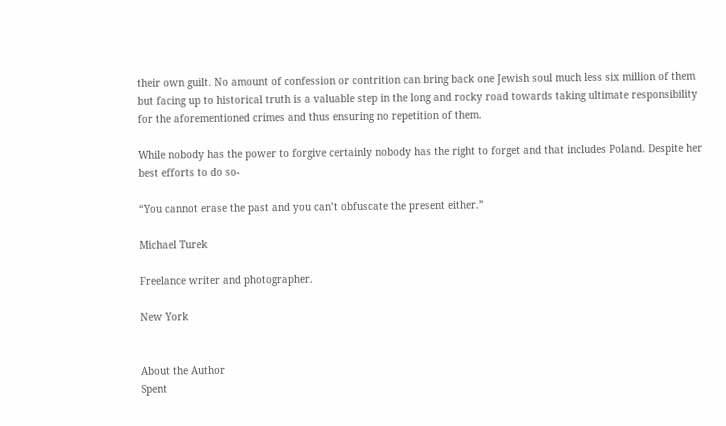their own guilt. No amount of confession or contrition can bring back one Jewish soul much less six million of them but facing up to historical truth is a valuable step in the long and rocky road towards taking ultimate responsibility for the aforementioned crimes and thus ensuring no repetition of them.

While nobody has the power to forgive certainly nobody has the right to forget and that includes Poland. Despite her best efforts to do so-

“You cannot erase the past and you can’t obfuscate the present either.”

Michael Turek

Freelance writer and photographer.

New York


About the Author
Spent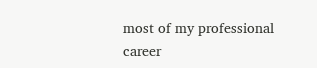most of my professional career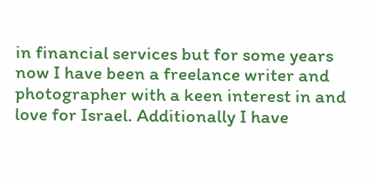in financial services but for some years now I have been a freelance writer and photographer with a keen interest in and love for Israel. Additionally I have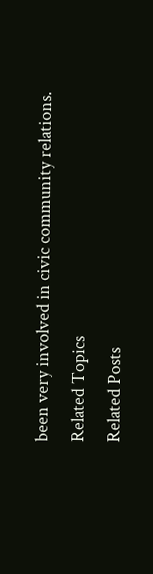been very involved in civic community relations.
Related Topics
Related Posts